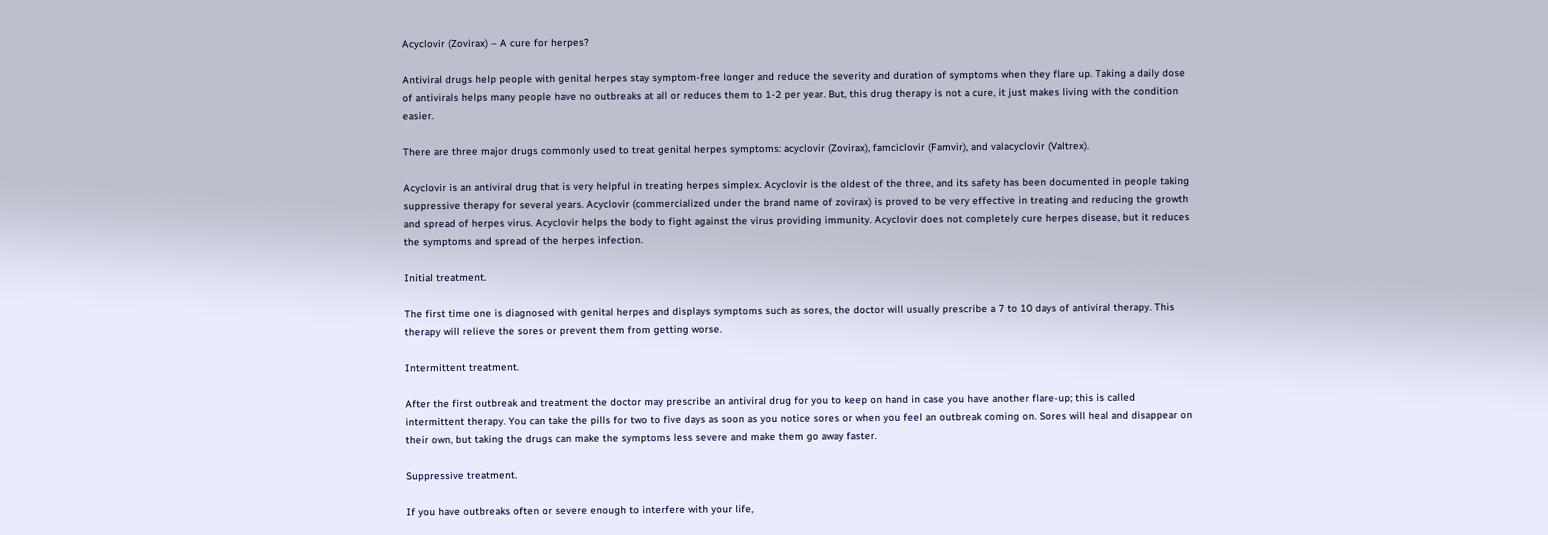Acyclovir (Zovirax) – A cure for herpes?

Antiviral drugs help people with genital herpes stay symptom-free longer and reduce the severity and duration of symptoms when they flare up. Taking a daily dose of antivirals helps many people have no outbreaks at all or reduces them to 1-2 per year. But, this drug therapy is not a cure, it just makes living with the condition easier.

There are three major drugs commonly used to treat genital herpes symptoms: acyclovir (Zovirax), famciclovir (Famvir), and valacyclovir (Valtrex).

Acyclovir is an antiviral drug that is very helpful in treating herpes simplex. Acyclovir is the oldest of the three, and its safety has been documented in people taking suppressive therapy for several years. Acyclovir (commercialized under the brand name of zovirax) is proved to be very effective in treating and reducing the growth and spread of herpes virus. Acyclovir helps the body to fight against the virus providing immunity. Acyclovir does not completely cure herpes disease, but it reduces the symptoms and spread of the herpes infection.

Initial treatment.

The first time one is diagnosed with genital herpes and displays symptoms such as sores, the doctor will usually prescribe a 7 to 10 days of antiviral therapy. This therapy will relieve the sores or prevent them from getting worse.

Intermittent treatment.

After the first outbreak and treatment the doctor may prescribe an antiviral drug for you to keep on hand in case you have another flare-up; this is called intermittent therapy. You can take the pills for two to five days as soon as you notice sores or when you feel an outbreak coming on. Sores will heal and disappear on their own, but taking the drugs can make the symptoms less severe and make them go away faster.

Suppressive treatment.

If you have outbreaks often or severe enough to interfere with your life,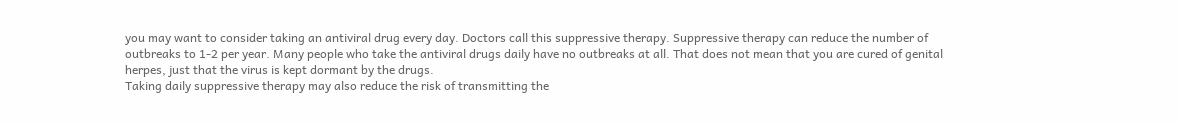you may want to consider taking an antiviral drug every day. Doctors call this suppressive therapy. Suppressive therapy can reduce the number of outbreaks to 1-2 per year. Many people who take the antiviral drugs daily have no outbreaks at all. That does not mean that you are cured of genital herpes, just that the virus is kept dormant by the drugs.
Taking daily suppressive therapy may also reduce the risk of transmitting the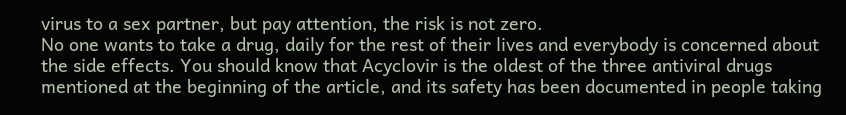virus to a sex partner, but pay attention, the risk is not zero.
No one wants to take a drug, daily for the rest of their lives and everybody is concerned about the side effects. You should know that Acyclovir is the oldest of the three antiviral drugs mentioned at the beginning of the article, and its safety has been documented in people taking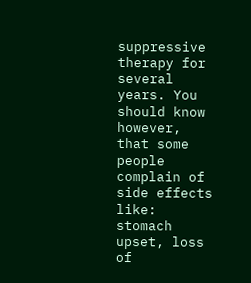suppressive therapy for several years. You should know however, that some people complain of side effects like: stomach upset, loss of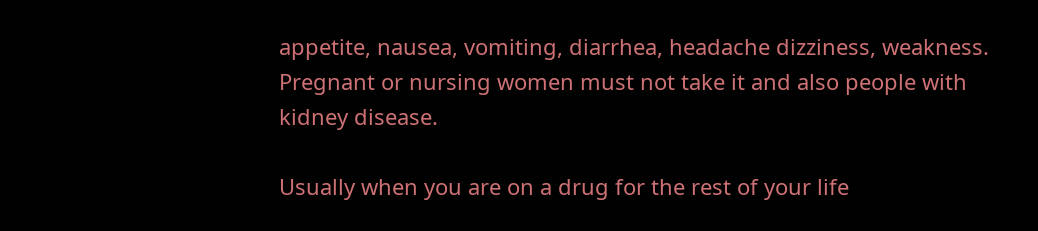appetite, nausea, vomiting, diarrhea, headache dizziness, weakness. Pregnant or nursing women must not take it and also people with kidney disease.

Usually when you are on a drug for the rest of your life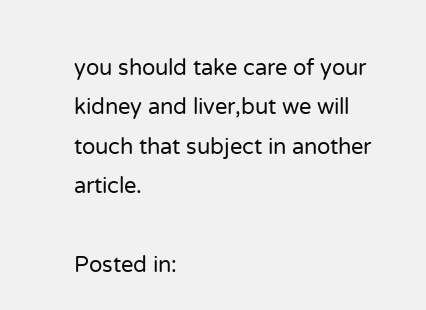you should take care of your kidney and liver,but we will touch that subject in another article.

Posted in: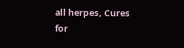all herpes, Cures for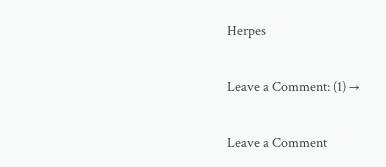Herpes

Leave a Comment: (1) →

Leave a Comment